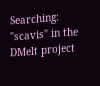Searching: "scavis" in the DMelt project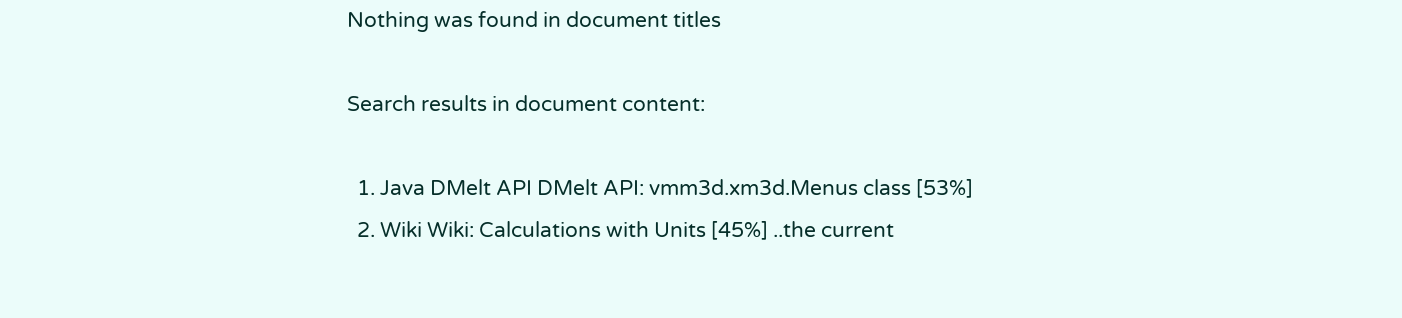Nothing was found in document titles

Search results in document content:

  1. Java DMelt API DMelt API: vmm3d.xm3d.Menus class [53%]
  2. Wiki Wiki: Calculations with Units [45%] ..the current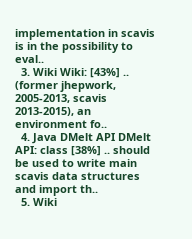implementation in scavis is in the possibility to eval..
  3. Wiki Wiki: [43%] .. (former jhepwork, 2005-2013, scavis 2013-2015), an environment fo..
  4. Java DMelt API DMelt API: class [38%] .. should be used to write main scavis data structures and import th..
  5. Wiki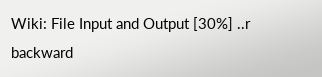Wiki: File Input and Output [30%] ..r backward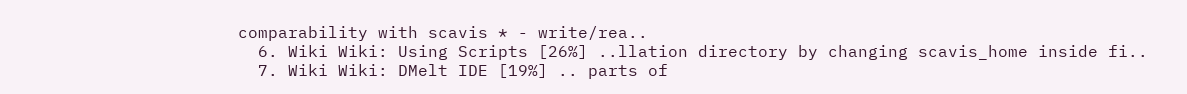comparability with scavis * - write/rea..
  6. Wiki Wiki: Using Scripts [26%] ..llation directory by changing scavis_home inside fi..
  7. Wiki Wiki: DMelt IDE [19%] .. parts of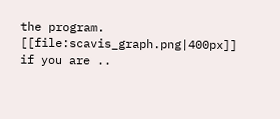the program. [[file:scavis_graph.png|400px]] if you are ..